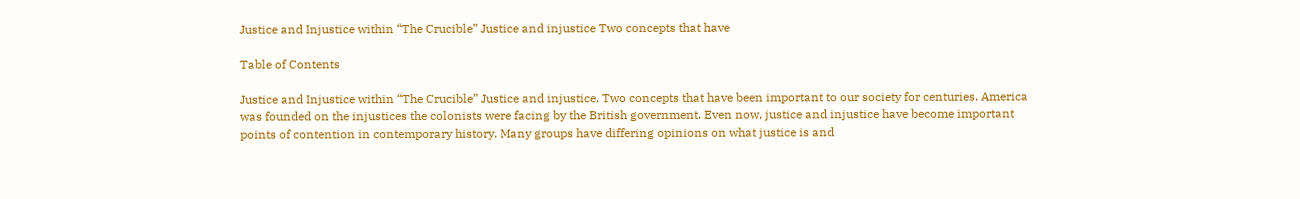Justice and Injustice within “The Crucible” Justice and injustice Two concepts that have

Table of Contents

Justice and Injustice within “The Crucible” Justice and injustice. Two concepts that have been important to our society for centuries. America was founded on the injustices the colonists were facing by the British government. Even now, justice and injustice have become important points of contention in contemporary history. Many groups have differing opinions on what justice is and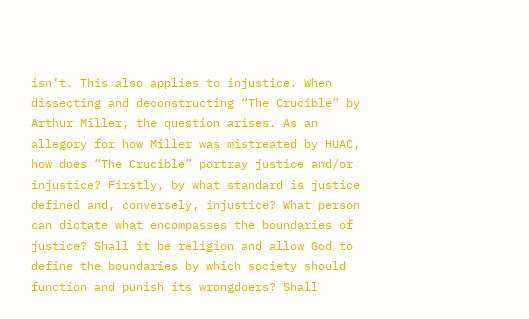isn’t. This also applies to injustice. When dissecting and deconstructing “The Crucible” by Arthur Miller, the question arises. As an allegory for how Miller was mistreated by HUAC, how does “The Crucible” portray justice and/or injustice? Firstly, by what standard is justice defined and, conversely, injustice? What person can dictate what encompasses the boundaries of justice? Shall it be religion and allow God to define the boundaries by which society should function and punish its wrongdoers? Shall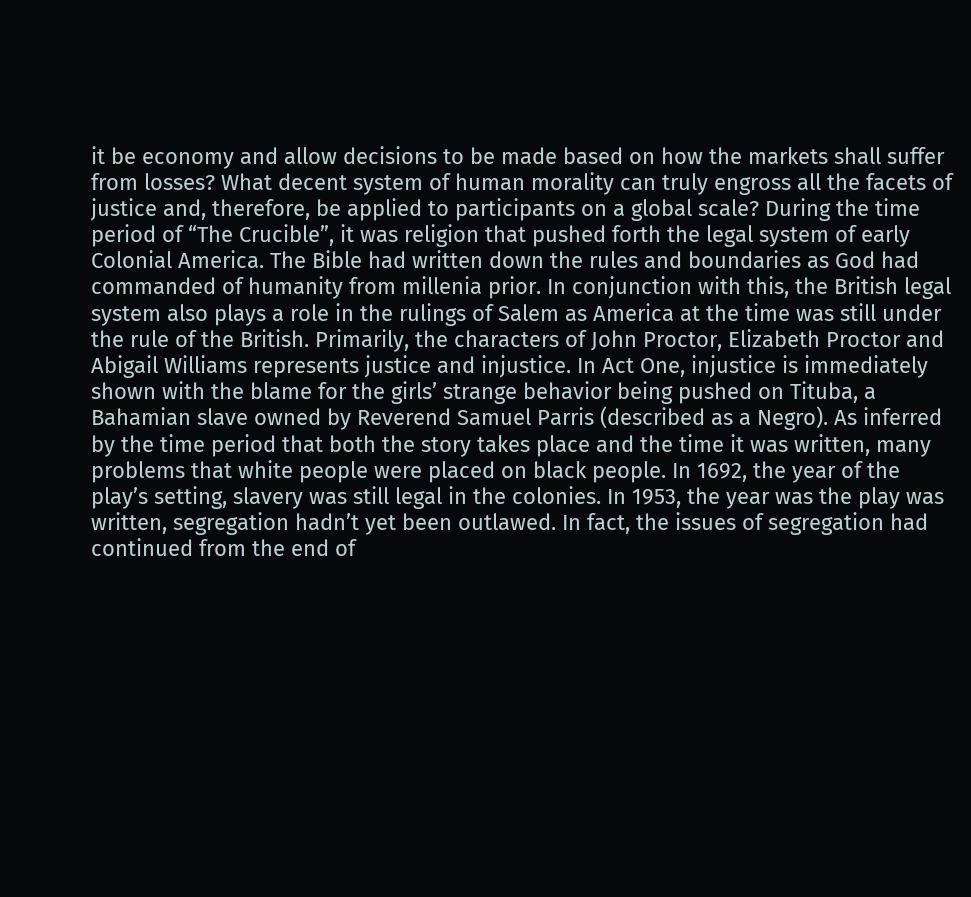it be economy and allow decisions to be made based on how the markets shall suffer from losses? What decent system of human morality can truly engross all the facets of justice and, therefore, be applied to participants on a global scale? During the time period of “The Crucible”, it was religion that pushed forth the legal system of early Colonial America. The Bible had written down the rules and boundaries as God had commanded of humanity from millenia prior. In conjunction with this, the British legal system also plays a role in the rulings of Salem as America at the time was still under the rule of the British. Primarily, the characters of John Proctor, Elizabeth Proctor and Abigail Williams represents justice and injustice. In Act One, injustice is immediately shown with the blame for the girls’ strange behavior being pushed on Tituba, a Bahamian slave owned by Reverend Samuel Parris (described as a Negro). As inferred by the time period that both the story takes place and the time it was written, many problems that white people were placed on black people. In 1692, the year of the play’s setting, slavery was still legal in the colonies. In 1953, the year was the play was written, segregation hadn’t yet been outlawed. In fact, the issues of segregation had continued from the end of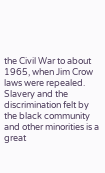the Civil War to about 1965, when Jim Crow laws were repealed. Slavery and the discrimination felt by the black community and other minorities is a great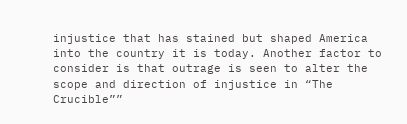injustice that has stained but shaped America into the country it is today. Another factor to consider is that outrage is seen to alter the scope and direction of injustice in “The Crucible””